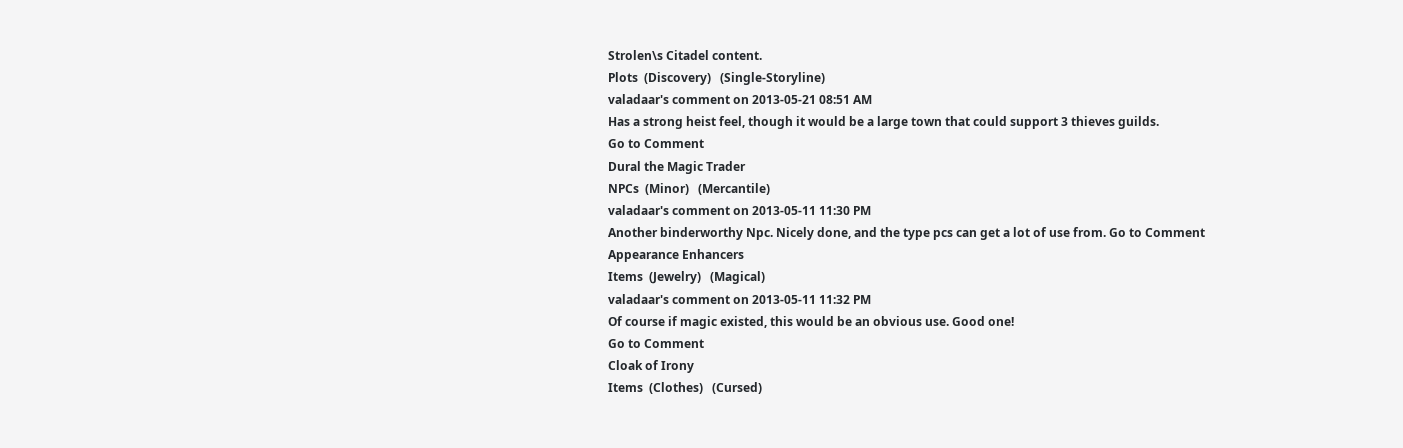Strolen\s Citadel content.
Plots  (Discovery)   (Single-Storyline)
valadaar's comment on 2013-05-21 08:51 AM
Has a strong heist feel, though it would be a large town that could support 3 thieves guilds.
Go to Comment
Dural the Magic Trader
NPCs  (Minor)   (Mercantile)
valadaar's comment on 2013-05-11 11:30 PM
Another binderworthy Npc. Nicely done, and the type pcs can get a lot of use from. Go to Comment
Appearance Enhancers
Items  (Jewelry)   (Magical)
valadaar's comment on 2013-05-11 11:32 PM
Of course if magic existed, this would be an obvious use. Good one!
Go to Comment
Cloak of Irony
Items  (Clothes)   (Cursed)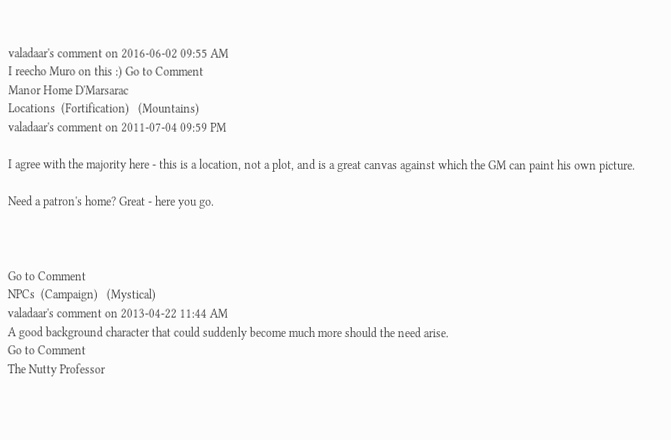valadaar's comment on 2016-06-02 09:55 AM
I reecho Muro on this :) Go to Comment
Manor Home D'Marsarac
Locations  (Fortification)   (Mountains)
valadaar's comment on 2011-07-04 09:59 PM

I agree with the majority here - this is a location, not a plot, and is a great canvas against which the GM can paint his own picture.

Need a patron's home? Great - here you go.



Go to Comment
NPCs  (Campaign)   (Mystical)
valadaar's comment on 2013-04-22 11:44 AM
A good background character that could suddenly become much more should the need arise.
Go to Comment
The Nutty Professor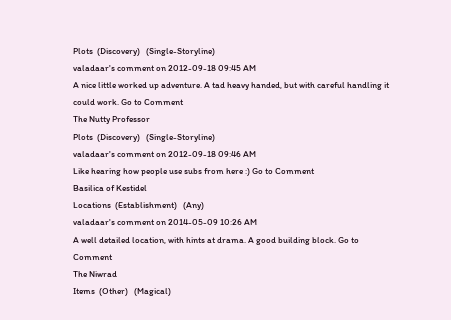Plots  (Discovery)   (Single-Storyline)
valadaar's comment on 2012-09-18 09:45 AM
A nice little worked up adventure. A tad heavy handed, but with careful handling it could work. Go to Comment
The Nutty Professor
Plots  (Discovery)   (Single-Storyline)
valadaar's comment on 2012-09-18 09:46 AM
Like hearing how people use subs from here :) Go to Comment
Basilica of Kestidel
Locations  (Establishment)   (Any)
valadaar's comment on 2014-05-09 10:26 AM
A well detailed location, with hints at drama. A good building block. Go to Comment
The Niwrad
Items  (Other)   (Magical)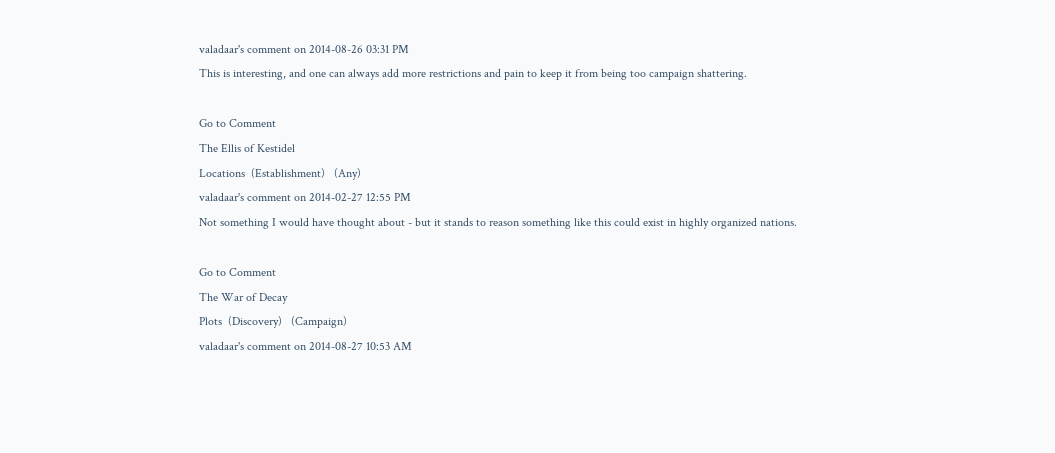valadaar's comment on 2014-08-26 03:31 PM
This is interesting, and one can always add more restrictions and pain to keep it from being too campaign shattering.

Go to Comment
The Ellis of Kestidel
Locations  (Establishment)   (Any)
valadaar's comment on 2014-02-27 12:55 PM
Not something I would have thought about - but it stands to reason something like this could exist in highly organized nations.

Go to Comment
The War of Decay
Plots  (Discovery)   (Campaign)
valadaar's comment on 2014-08-27 10:53 AM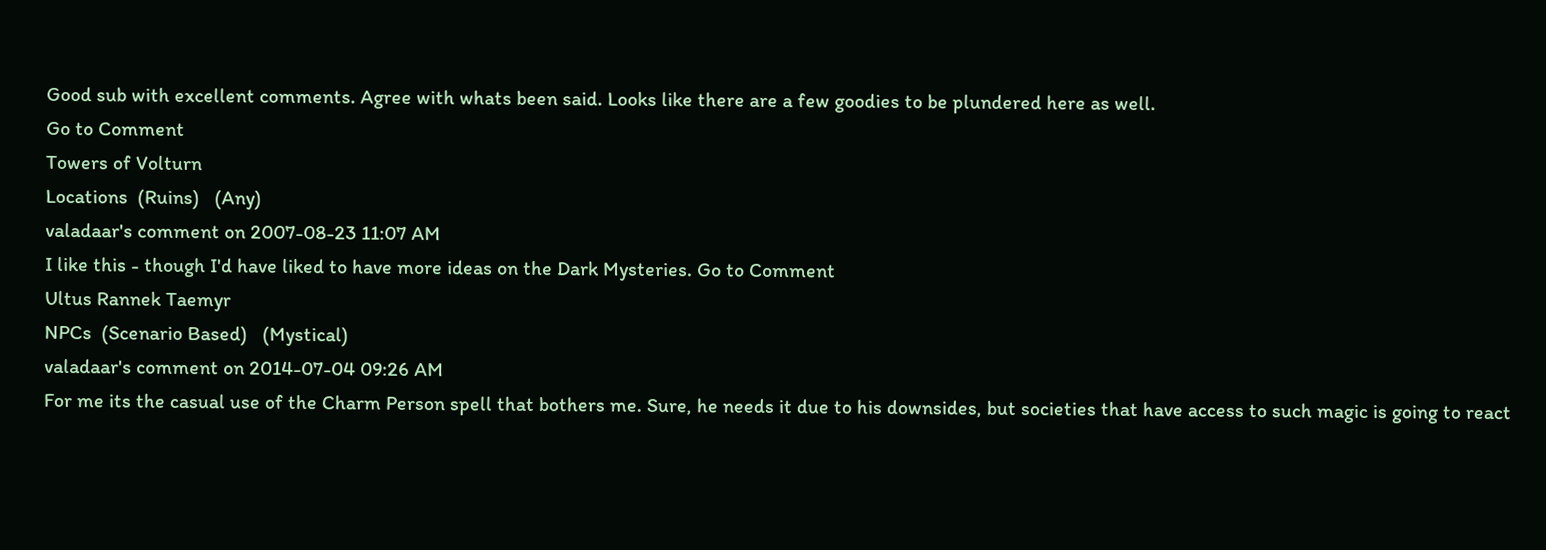Good sub with excellent comments. Agree with whats been said. Looks like there are a few goodies to be plundered here as well.
Go to Comment
Towers of Volturn
Locations  (Ruins)   (Any)
valadaar's comment on 2007-08-23 11:07 AM
I like this - though I'd have liked to have more ideas on the Dark Mysteries. Go to Comment
Ultus Rannek Taemyr
NPCs  (Scenario Based)   (Mystical)
valadaar's comment on 2014-07-04 09:26 AM
For me its the casual use of the Charm Person spell that bothers me. Sure, he needs it due to his downsides, but societies that have access to such magic is going to react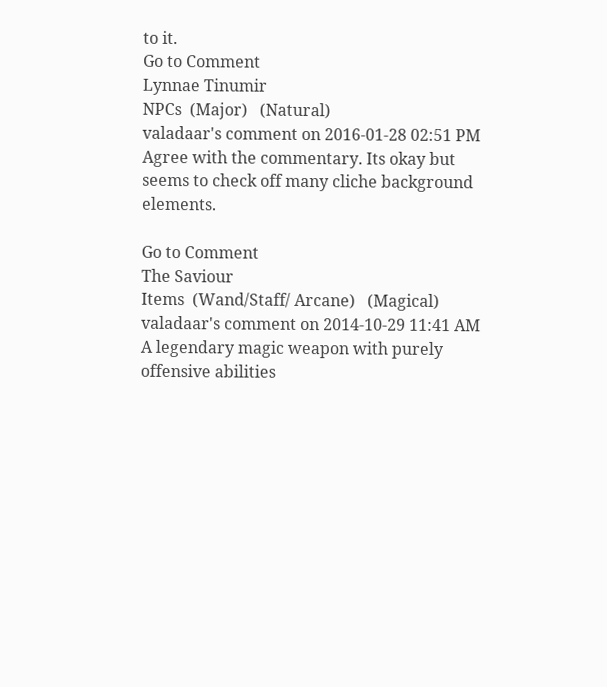to it.
Go to Comment
Lynnae Tinumir
NPCs  (Major)   (Natural)
valadaar's comment on 2016-01-28 02:51 PM
Agree with the commentary. Its okay but seems to check off many cliche background elements.

Go to Comment
The Saviour
Items  (Wand/Staff/ Arcane)   (Magical)
valadaar's comment on 2014-10-29 11:41 AM
A legendary magic weapon with purely offensive abilities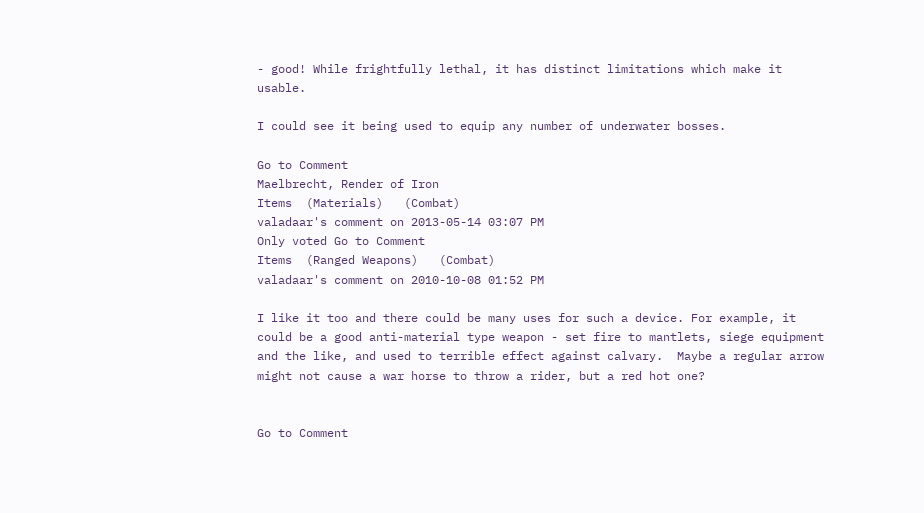- good! While frightfully lethal, it has distinct limitations which make it usable.

I could see it being used to equip any number of underwater bosses.

Go to Comment
Maelbrecht, Render of Iron
Items  (Materials)   (Combat)
valadaar's comment on 2013-05-14 03:07 PM
Only voted Go to Comment
Items  (Ranged Weapons)   (Combat)
valadaar's comment on 2010-10-08 01:52 PM

I like it too and there could be many uses for such a device. For example, it could be a good anti-material type weapon - set fire to mantlets, siege equipment and the like, and used to terrible effect against calvary.  Maybe a regular arrow might not cause a war horse to throw a rider, but a red hot one?


Go to Comment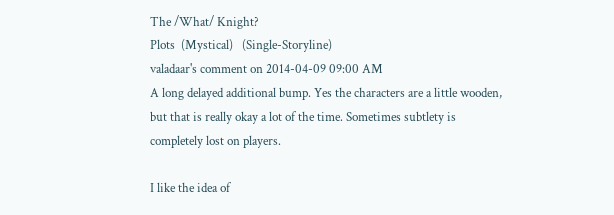The /What/ Knight?
Plots  (Mystical)   (Single-Storyline)
valadaar's comment on 2014-04-09 09:00 AM
A long delayed additional bump. Yes the characters are a little wooden, but that is really okay a lot of the time. Sometimes subtlety is completely lost on players.

I like the idea of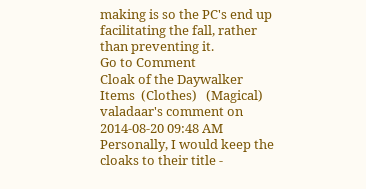making is so the PC's end up facilitating the fall, rather than preventing it.
Go to Comment
Cloak of the Daywalker
Items  (Clothes)   (Magical)
valadaar's comment on 2014-08-20 09:48 AM
Personally, I would keep the cloaks to their title -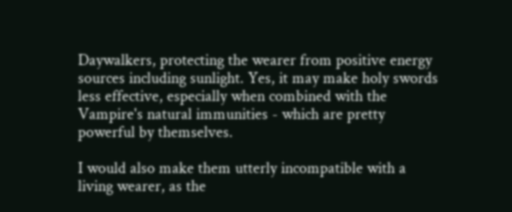Daywalkers, protecting the wearer from positive energy sources including sunlight. Yes, it may make holy swords less effective, especially when combined with the Vampire's natural immunities - which are pretty powerful by themselves.

I would also make them utterly incompatible with a living wearer, as the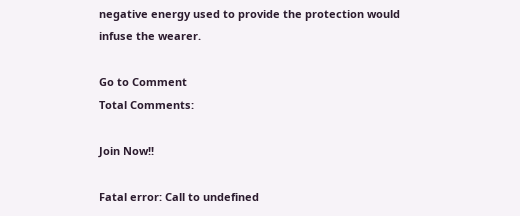negative energy used to provide the protection would infuse the wearer.

Go to Comment
Total Comments:

Join Now!!

Fatal error: Call to undefined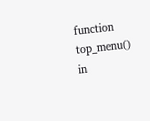function top_menu() in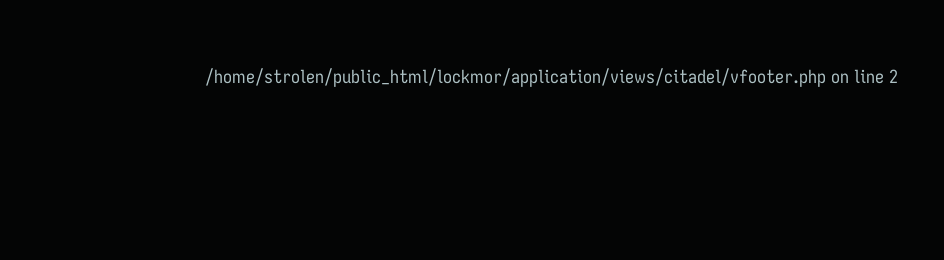/home/strolen/public_html/lockmor/application/views/citadel/vfooter.php on line 2